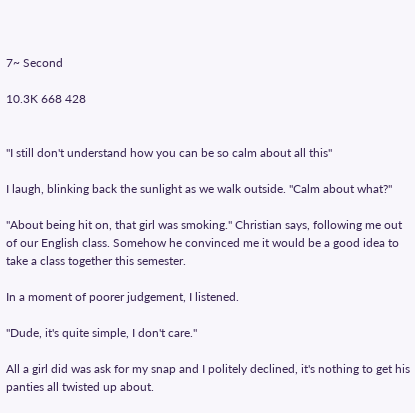7~ Second

10.3K 668 428


"I still don't understand how you can be so calm about all this"

I laugh, blinking back the sunlight as we walk outside. "Calm about what?"

"About being hit on, that girl was smoking." Christian says, following me out of our English class. Somehow he convinced me it would be a good idea to take a class together this semester.

In a moment of poorer judgement, I listened.

"Dude, it's quite simple, I don't care."

All a girl did was ask for my snap and I politely declined, it's nothing to get his panties all twisted up about.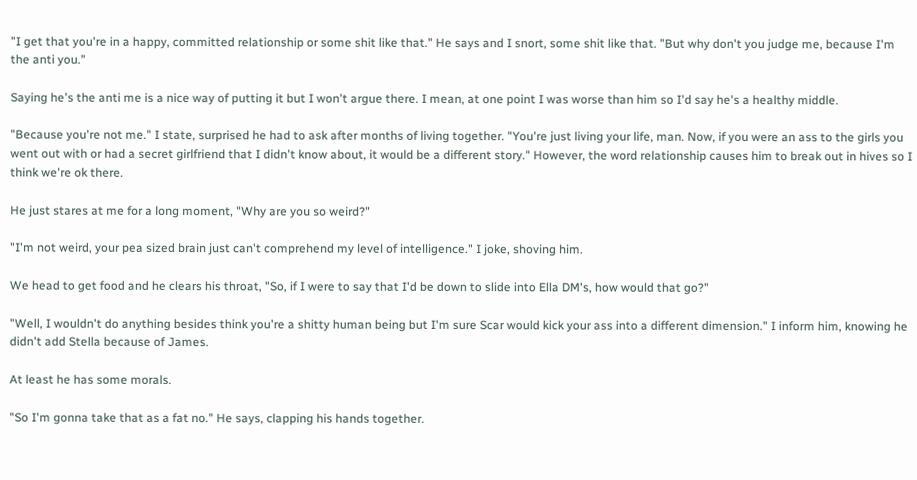"I get that you're in a happy, committed relationship or some shit like that." He says and I snort, some shit like that. "But why don't you judge me, because I'm the anti you."

Saying he's the anti me is a nice way of putting it but I won't argue there. I mean, at one point I was worse than him so I'd say he's a healthy middle.

"Because you're not me." I state, surprised he had to ask after months of living together. "You're just living your life, man. Now, if you were an ass to the girls you went out with or had a secret girlfriend that I didn't know about, it would be a different story." However, the word relationship causes him to break out in hives so I think we're ok there.

He just stares at me for a long moment, "Why are you so weird?"

"I'm not weird, your pea sized brain just can't comprehend my level of intelligence." I joke, shoving him.

We head to get food and he clears his throat, "So, if I were to say that I'd be down to slide into Ella DM's, how would that go?"

"Well, I wouldn't do anything besides think you're a shitty human being but I'm sure Scar would kick your ass into a different dimension." I inform him, knowing he didn't add Stella because of James.

At least he has some morals.

"So I'm gonna take that as a fat no." He says, clapping his hands together.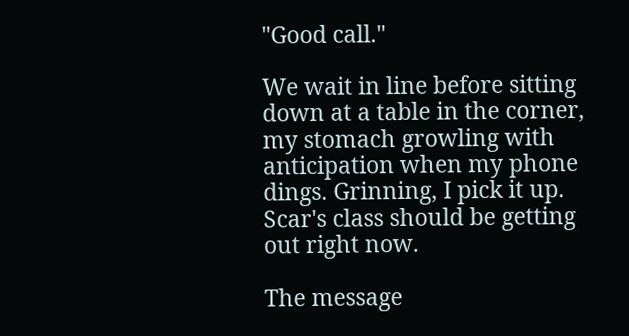"Good call."

We wait in line before sitting down at a table in the corner, my stomach growling with anticipation when my phone dings. Grinning, I pick it up. Scar's class should be getting out right now.

The message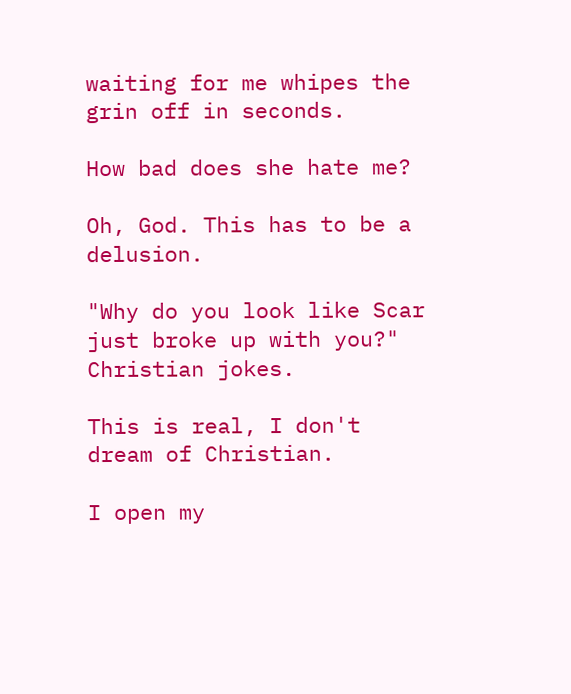waiting for me whipes the grin off in seconds.

How bad does she hate me?

Oh, God. This has to be a delusion.

"Why do you look like Scar just broke up with you?" Christian jokes.

This is real, I don't dream of Christian.

I open my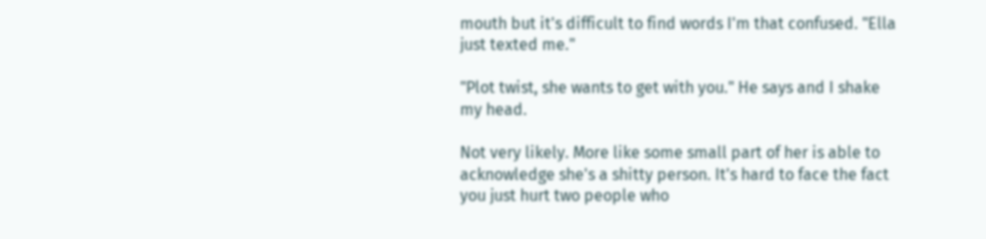mouth but it's difficult to find words I'm that confused. "Ella just texted me."

"Plot twist, she wants to get with you." He says and I shake my head.

Not very likely. More like some small part of her is able to acknowledge she's a shitty person. It's hard to face the fact you just hurt two people who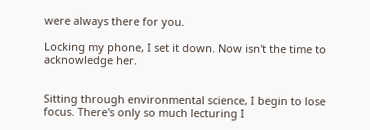were always there for you.

Locking my phone, I set it down. Now isn't the time to acknowledge her.


Sitting through environmental science, I begin to lose focus. There's only so much lecturing I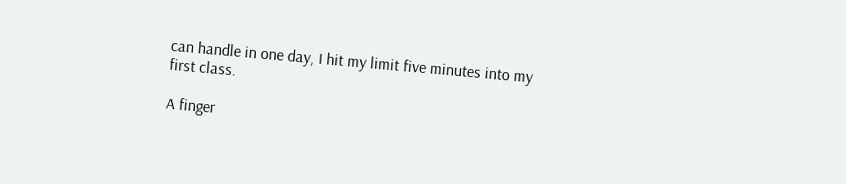can handle in one day, I hit my limit five minutes into my first class.

A finger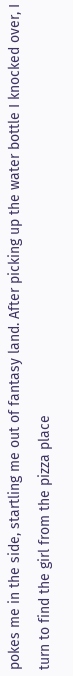pokes me in the side, startling me out of fantasy land. After picking up the water bottle I knocked over, I turn to find the girl from the pizza place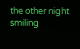the other night smiling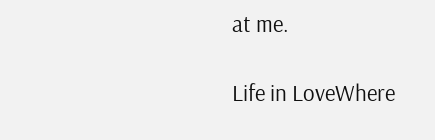at me.

Life in LoveWhere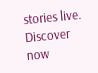stories live. Discover now